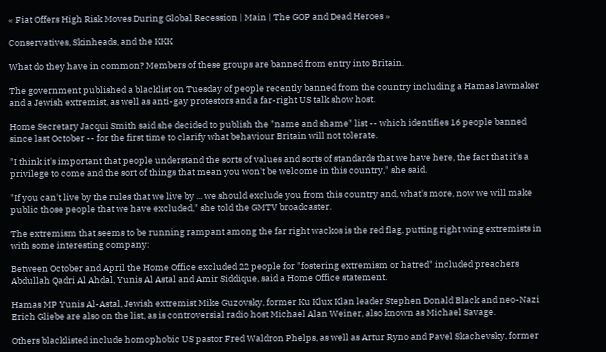« Fiat Offers High Risk Moves During Global Recession | Main | The GOP and Dead Heroes »

Conservatives, Skinheads, and the KKK

What do they have in common? Members of these groups are banned from entry into Britain.

The government published a blacklist on Tuesday of people recently banned from the country including a Hamas lawmaker and a Jewish extremist, as well as anti-gay protestors and a far-right US talk show host.

Home Secretary Jacqui Smith said she decided to publish the "name and shame" list -- which identifies 16 people banned since last October -- for the first time to clarify what behaviour Britain will not tolerate.

"I think it's important that people understand the sorts of values and sorts of standards that we have here, the fact that it's a privilege to come and the sort of things that mean you won't be welcome in this country," she said.

"If you can't live by the rules that we live by ... we should exclude you from this country and, what's more, now we will make public those people that we have excluded," she told the GMTV broadcaster.

The extremism that seems to be running rampant among the far right wackos is the red flag, putting right wing extremists in with some interesting company:

Between October and April the Home Office excluded 22 people for "fostering extremism or hatred" included preachers Abdullah Qadri Al Ahdal, Yunis Al Astal and Amir Siddique, said a Home Office statement.

Hamas MP Yunis Al-Astal, Jewish extremist Mike Guzovsky, former Ku Klux Klan leader Stephen Donald Black and neo-Nazi Erich Gliebe are also on the list, as is controversial radio host Michael Alan Weiner, also known as Michael Savage.

Others blacklisted include homophobic US pastor Fred Waldron Phelps, as well as Artur Ryno and Pavel Skachevsky, former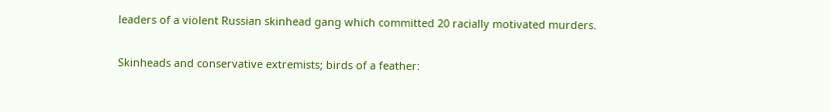leaders of a violent Russian skinhead gang which committed 20 racially motivated murders.

Skinheads and conservative extremists; birds of a feather: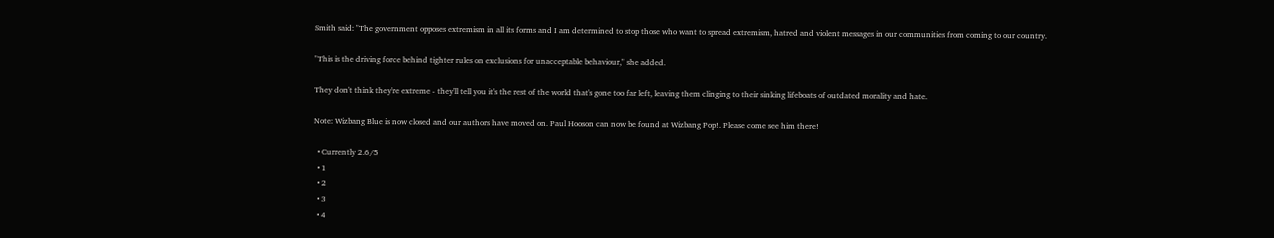Smith said: "The government opposes extremism in all its forms and I am determined to stop those who want to spread extremism, hatred and violent messages in our communities from coming to our country.

"This is the driving force behind tighter rules on exclusions for unacceptable behaviour," she added.

They don't think they're extreme - they'll tell you it's the rest of the world that's gone too far left, leaving them clinging to their sinking lifeboats of outdated morality and hate.

Note: Wizbang Blue is now closed and our authors have moved on. Paul Hooson can now be found at Wizbang Pop!. Please come see him there!

  • Currently 2.6/5
  • 1
  • 2
  • 3
  • 4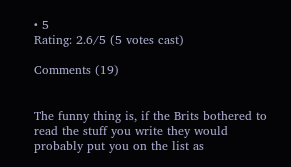• 5
Rating: 2.6/5 (5 votes cast)

Comments (19)


The funny thing is, if the Brits bothered to read the stuff you write they would probably put you on the list as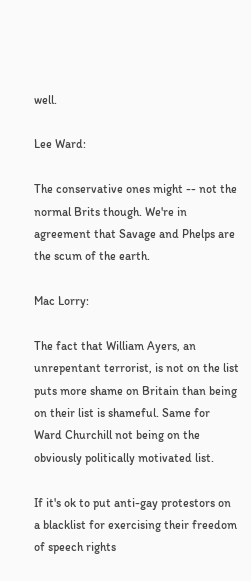well.

Lee Ward:

The conservative ones might -- not the normal Brits though. We're in agreement that Savage and Phelps are the scum of the earth.

Mac Lorry:

The fact that William Ayers, an unrepentant terrorist, is not on the list puts more shame on Britain than being on their list is shameful. Same for Ward Churchill not being on the obviously politically motivated list.

If it's ok to put anti-gay protestors on a blacklist for exercising their freedom of speech rights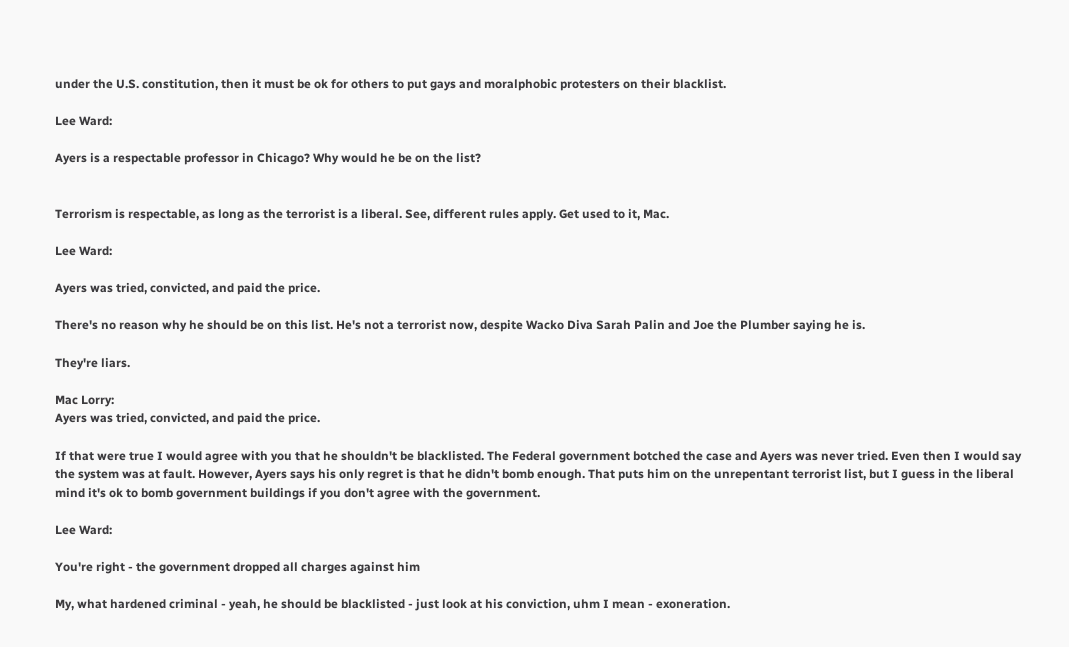under the U.S. constitution, then it must be ok for others to put gays and moralphobic protesters on their blacklist.

Lee Ward:

Ayers is a respectable professor in Chicago? Why would he be on the list?


Terrorism is respectable, as long as the terrorist is a liberal. See, different rules apply. Get used to it, Mac.

Lee Ward:

Ayers was tried, convicted, and paid the price.

There's no reason why he should be on this list. He's not a terrorist now, despite Wacko Diva Sarah Palin and Joe the Plumber saying he is.

They're liars.

Mac Lorry:
Ayers was tried, convicted, and paid the price.

If that were true I would agree with you that he shouldn't be blacklisted. The Federal government botched the case and Ayers was never tried. Even then I would say the system was at fault. However, Ayers says his only regret is that he didn't bomb enough. That puts him on the unrepentant terrorist list, but I guess in the liberal mind it's ok to bomb government buildings if you don't agree with the government.

Lee Ward:

You're right - the government dropped all charges against him

My, what hardened criminal - yeah, he should be blacklisted - just look at his conviction, uhm I mean - exoneration.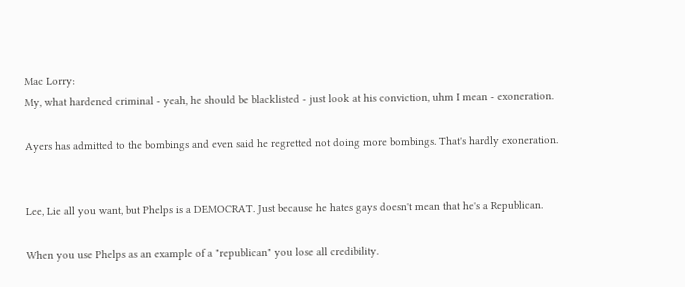Mac Lorry:
My, what hardened criminal - yeah, he should be blacklisted - just look at his conviction, uhm I mean - exoneration.

Ayers has admitted to the bombings and even said he regretted not doing more bombings. That's hardly exoneration.


Lee, Lie all you want, but Phelps is a DEMOCRAT. Just because he hates gays doesn't mean that he's a Republican.

When you use Phelps as an example of a "republican" you lose all credibility.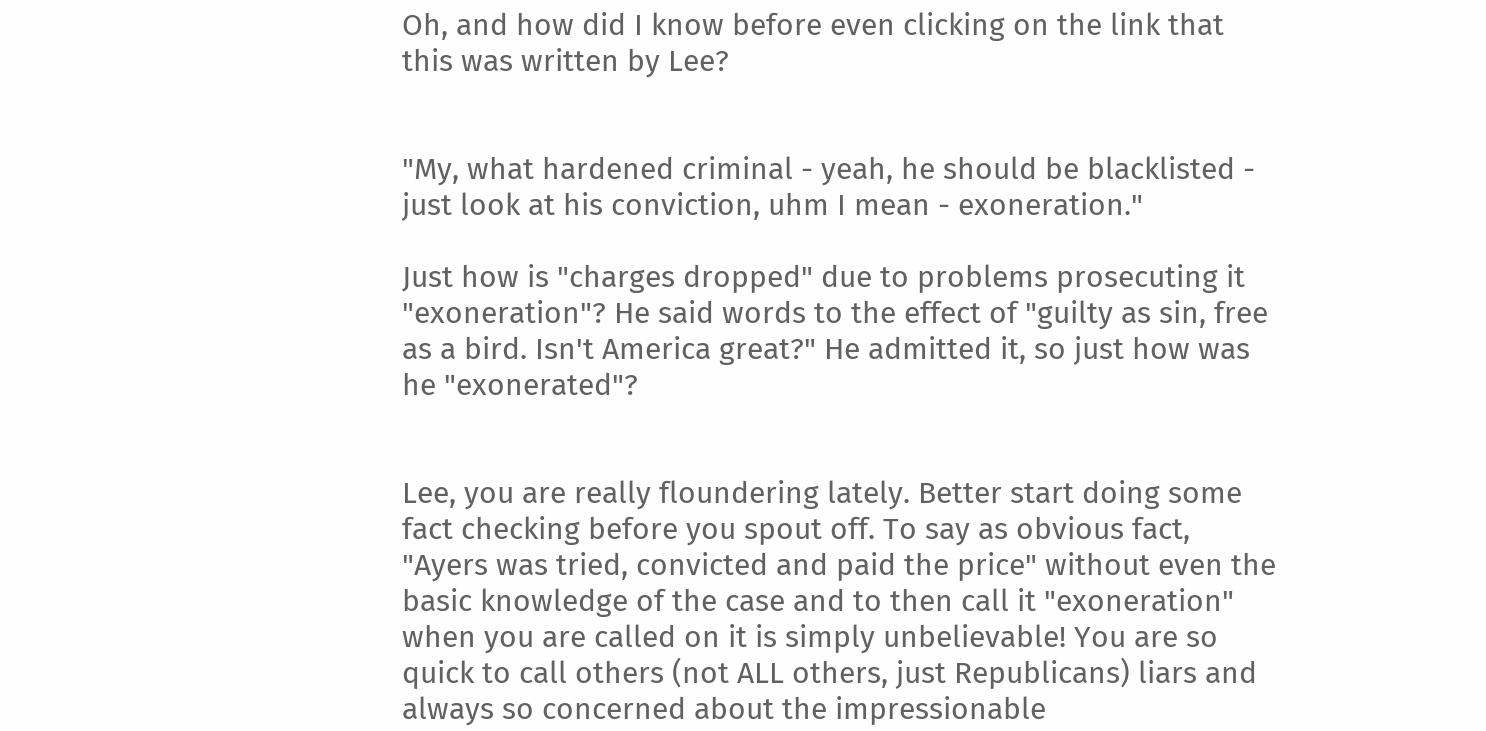Oh, and how did I know before even clicking on the link that this was written by Lee?


"My, what hardened criminal - yeah, he should be blacklisted - just look at his conviction, uhm I mean - exoneration."

Just how is "charges dropped" due to problems prosecuting it "exoneration"? He said words to the effect of "guilty as sin, free as a bird. Isn't America great?" He admitted it, so just how was he "exonerated"?


Lee, you are really floundering lately. Better start doing some fact checking before you spout off. To say as obvious fact, "Ayers was tried, convicted and paid the price" without even the basic knowledge of the case and to then call it "exoneration" when you are called on it is simply unbelievable! You are so quick to call others (not ALL others, just Republicans) liars and always so concerned about the impressionable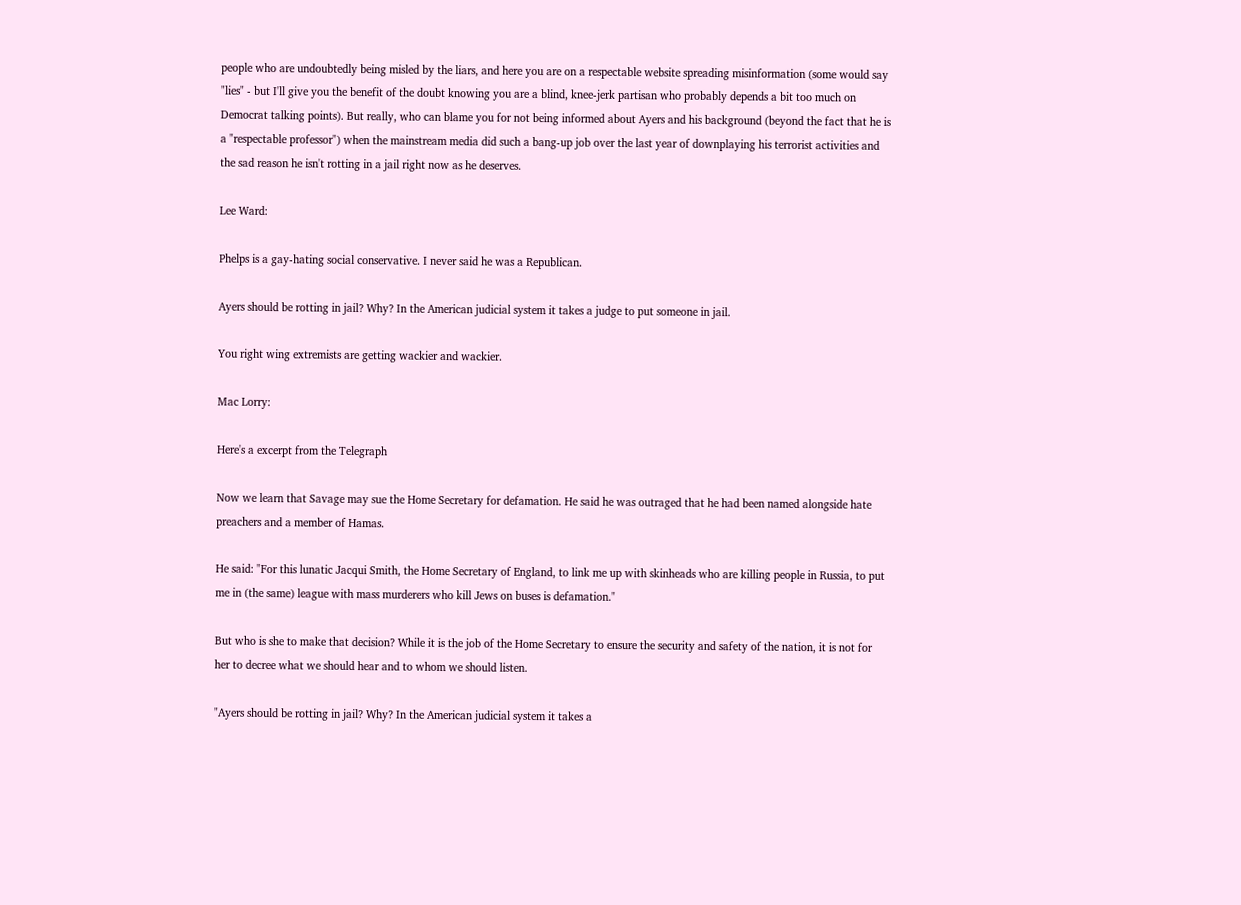people who are undoubtedly being misled by the liars, and here you are on a respectable website spreading misinformation (some would say "lies" - but I'll give you the benefit of the doubt knowing you are a blind, knee-jerk partisan who probably depends a bit too much on Democrat talking points). But really, who can blame you for not being informed about Ayers and his background (beyond the fact that he is a "respectable professor") when the mainstream media did such a bang-up job over the last year of downplaying his terrorist activities and the sad reason he isn't rotting in a jail right now as he deserves.

Lee Ward:

Phelps is a gay-hating social conservative. I never said he was a Republican.

Ayers should be rotting in jail? Why? In the American judicial system it takes a judge to put someone in jail.

You right wing extremists are getting wackier and wackier.

Mac Lorry:

Here's a excerpt from the Telegraph

Now we learn that Savage may sue the Home Secretary for defamation. He said he was outraged that he had been named alongside hate preachers and a member of Hamas.

He said: "For this lunatic Jacqui Smith, the Home Secretary of England, to link me up with skinheads who are killing people in Russia, to put me in (the same) league with mass murderers who kill Jews on buses is defamation."

But who is she to make that decision? While it is the job of the Home Secretary to ensure the security and safety of the nation, it is not for her to decree what we should hear and to whom we should listen.

"Ayers should be rotting in jail? Why? In the American judicial system it takes a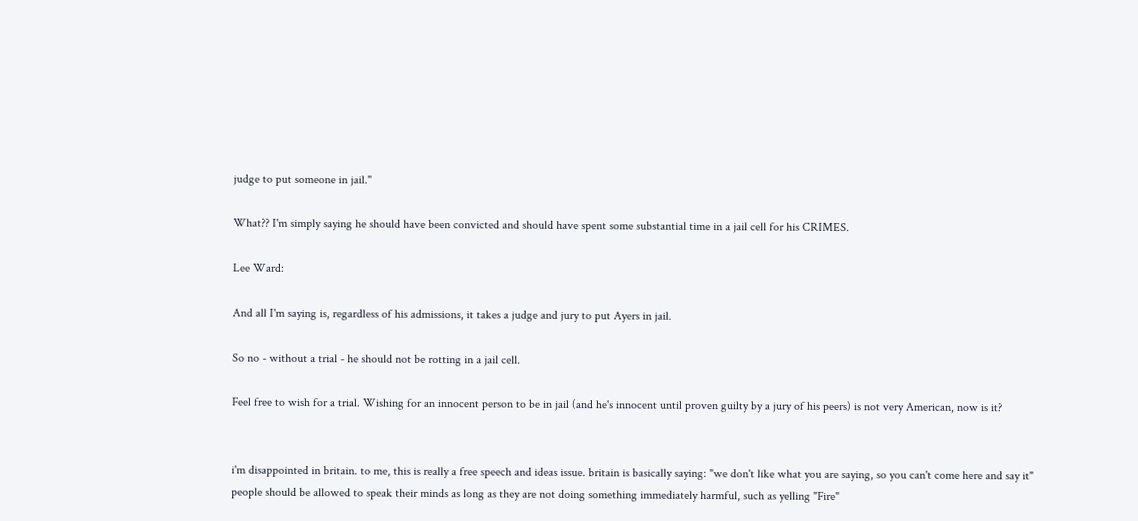judge to put someone in jail."

What?? I'm simply saying he should have been convicted and should have spent some substantial time in a jail cell for his CRIMES.

Lee Ward:

And all I'm saying is, regardless of his admissions, it takes a judge and jury to put Ayers in jail.

So no - without a trial - he should not be rotting in a jail cell.

Feel free to wish for a trial. Wishing for an innocent person to be in jail (and he's innocent until proven guilty by a jury of his peers) is not very American, now is it?


i'm disappointed in britain. to me, this is really a free speech and ideas issue. britain is basically saying: "we don't like what you are saying, so you can't come here and say it" people should be allowed to speak their minds as long as they are not doing something immediately harmful, such as yelling "Fire"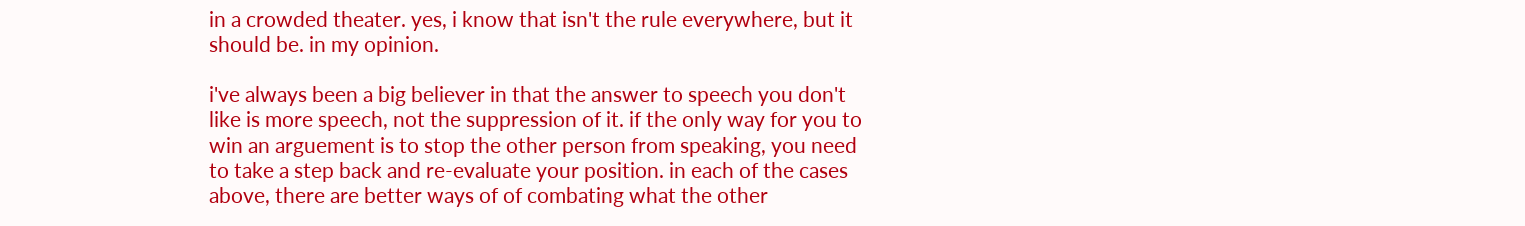in a crowded theater. yes, i know that isn't the rule everywhere, but it should be. in my opinion.

i've always been a big believer in that the answer to speech you don't like is more speech, not the suppression of it. if the only way for you to win an arguement is to stop the other person from speaking, you need to take a step back and re-evaluate your position. in each of the cases above, there are better ways of of combating what the other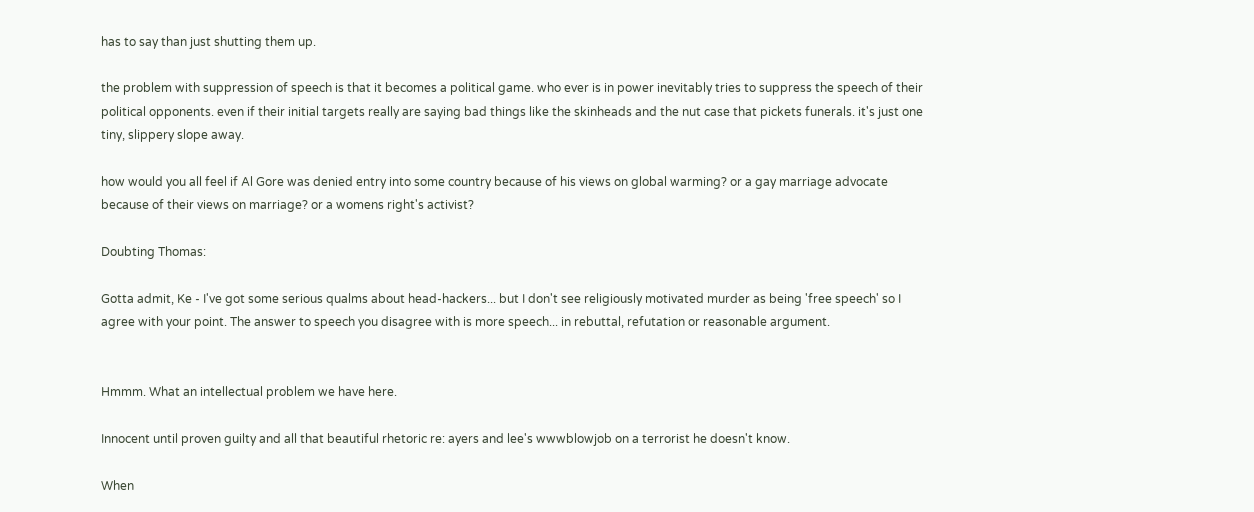has to say than just shutting them up.

the problem with suppression of speech is that it becomes a political game. who ever is in power inevitably tries to suppress the speech of their political opponents. even if their initial targets really are saying bad things like the skinheads and the nut case that pickets funerals. it's just one tiny, slippery slope away.

how would you all feel if Al Gore was denied entry into some country because of his views on global warming? or a gay marriage advocate because of their views on marriage? or a womens right's activist?

Doubting Thomas:

Gotta admit, Ke - I've got some serious qualms about head-hackers... but I don't see religiously motivated murder as being 'free speech' so I agree with your point. The answer to speech you disagree with is more speech... in rebuttal, refutation or reasonable argument.


Hmmm. What an intellectual problem we have here.

Innocent until proven guilty and all that beautiful rhetoric re: ayers and lee's wwwblowjob on a terrorist he doesn't know.

When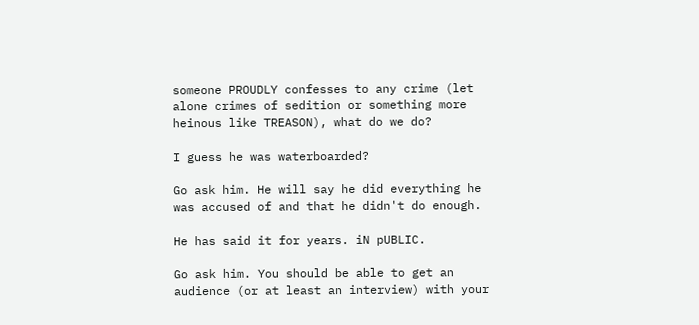someone PROUDLY confesses to any crime (let alone crimes of sedition or something more heinous like TREASON), what do we do?

I guess he was waterboarded?

Go ask him. He will say he did everything he was accused of and that he didn't do enough.

He has said it for years. iN pUBLIC.

Go ask him. You should be able to get an audience (or at least an interview) with your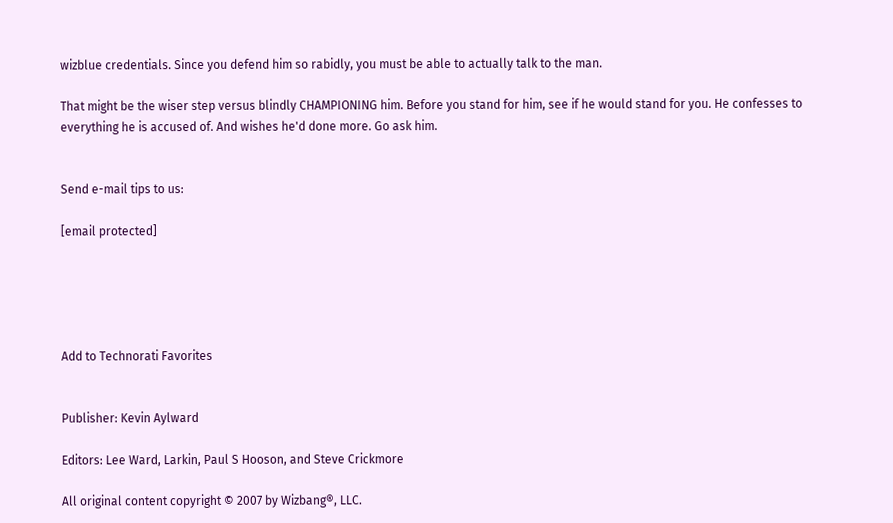wizblue credentials. Since you defend him so rabidly, you must be able to actually talk to the man.

That might be the wiser step versus blindly CHAMPIONING him. Before you stand for him, see if he would stand for you. He confesses to everything he is accused of. And wishes he'd done more. Go ask him.


Send e-mail tips to us:

[email protected]





Add to Technorati Favorites


Publisher: Kevin Aylward

Editors: Lee Ward, Larkin, Paul S Hooson, and Steve Crickmore

All original content copyright © 2007 by Wizbang®, LLC.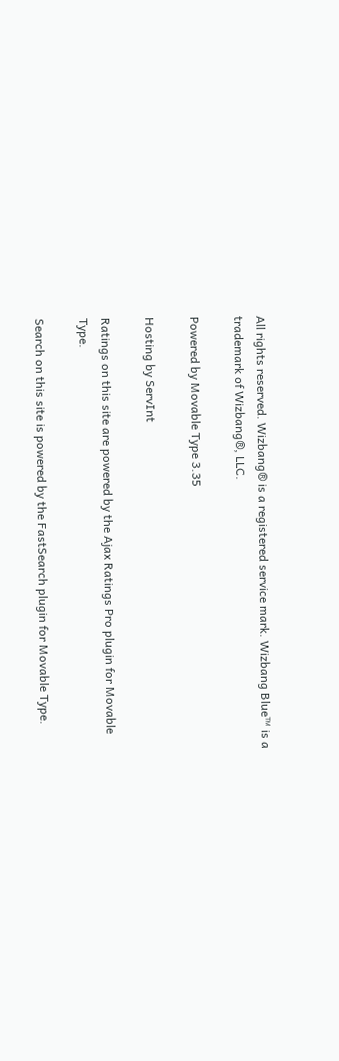All rights reserved. Wizbang® is a registered service mark. Wizbang Blue™ is a trademark of Wizbang®, LLC.

Powered by Movable Type 3.35

Hosting by ServInt

Ratings on this site are powered by the Ajax Ratings Pro plugin for Movable Type.

Search on this site is powered by the FastSearch plugin for Movable Type.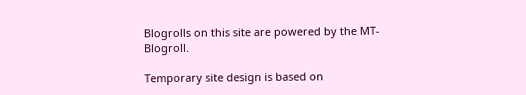Blogrolls on this site are powered by the MT-Blogroll.

Temporary site design is based on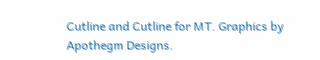Cutline and Cutline for MT. Graphics by Apothegm Designs.